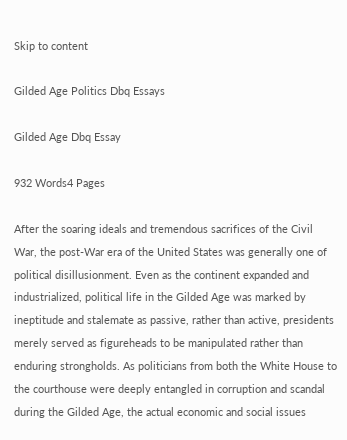Skip to content

Gilded Age Politics Dbq Essays

Gilded Age Dbq Essay

932 Words4 Pages

After the soaring ideals and tremendous sacrifices of the Civil War, the post-War era of the United States was generally one of political disillusionment. Even as the continent expanded and industrialized, political life in the Gilded Age was marked by ineptitude and stalemate as passive, rather than active, presidents merely served as figureheads to be manipulated rather than enduring strongholds. As politicians from both the White House to the courthouse were deeply entangled in corruption and scandal during the Gilded Age, the actual economic and social issues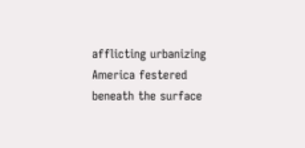afflicting urbanizing America festered beneath the surface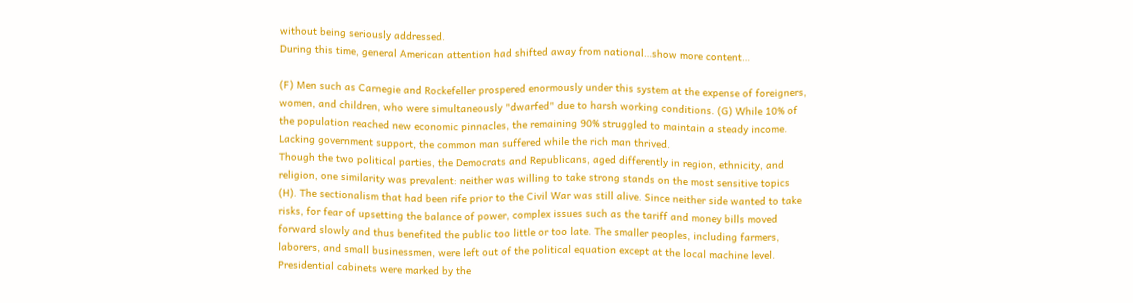without being seriously addressed.
During this time, general American attention had shifted away from national…show more content…

(F) Men such as Carnegie and Rockefeller prospered enormously under this system at the expense of foreigners, women, and children, who were simultaneously "dwarfed" due to harsh working conditions. (G) While 10% of the population reached new economic pinnacles, the remaining 90% struggled to maintain a steady income. Lacking government support, the common man suffered while the rich man thrived.
Though the two political parties, the Democrats and Republicans, aged differently in region, ethnicity, and religion, one similarity was prevalent: neither was willing to take strong stands on the most sensitive topics (H). The sectionalism that had been rife prior to the Civil War was still alive. Since neither side wanted to take risks, for fear of upsetting the balance of power, complex issues such as the tariff and money bills moved forward slowly and thus benefited the public too little or too late. The smaller peoples, including farmers, laborers, and small businessmen, were left out of the political equation except at the local machine level. Presidential cabinets were marked by the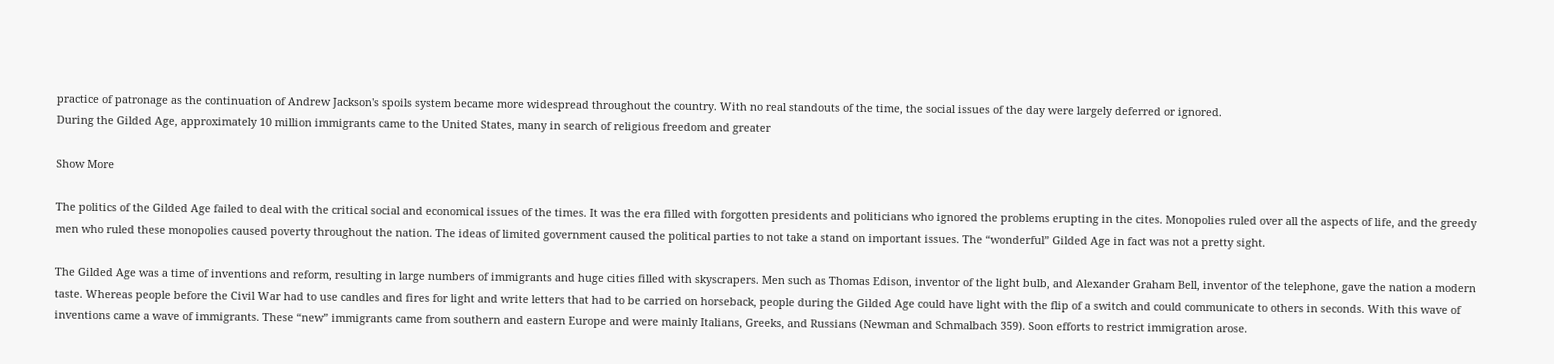practice of patronage as the continuation of Andrew Jackson's spoils system became more widespread throughout the country. With no real standouts of the time, the social issues of the day were largely deferred or ignored.
During the Gilded Age, approximately 10 million immigrants came to the United States, many in search of religious freedom and greater

Show More

The politics of the Gilded Age failed to deal with the critical social and economical issues of the times. It was the era filled with forgotten presidents and politicians who ignored the problems erupting in the cites. Monopolies ruled over all the aspects of life, and the greedy men who ruled these monopolies caused poverty throughout the nation. The ideas of limited government caused the political parties to not take a stand on important issues. The “wonderful” Gilded Age in fact was not a pretty sight.

The Gilded Age was a time of inventions and reform, resulting in large numbers of immigrants and huge cities filled with skyscrapers. Men such as Thomas Edison, inventor of the light bulb, and Alexander Graham Bell, inventor of the telephone, gave the nation a modern taste. Whereas people before the Civil War had to use candles and fires for light and write letters that had to be carried on horseback, people during the Gilded Age could have light with the flip of a switch and could communicate to others in seconds. With this wave of inventions came a wave of immigrants. These “new” immigrants came from southern and eastern Europe and were mainly Italians, Greeks, and Russians (Newman and Schmalbach 359). Soon efforts to restrict immigration arose.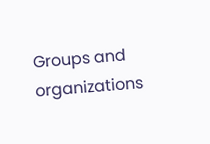Groups and organizations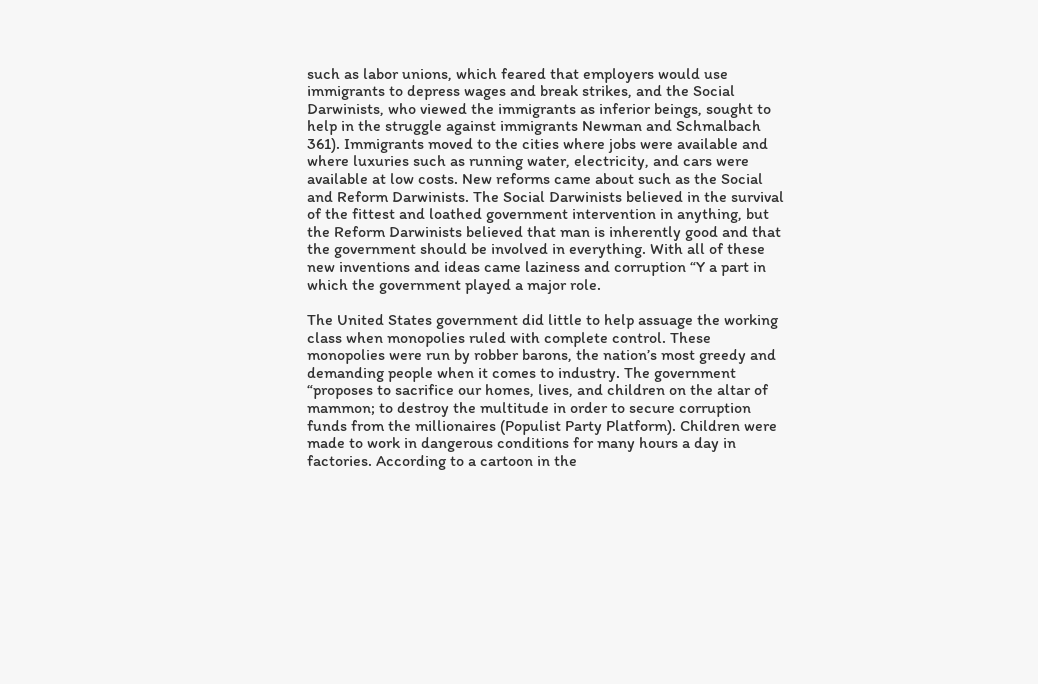such as labor unions, which feared that employers would use immigrants to depress wages and break strikes, and the Social Darwinists, who viewed the immigrants as inferior beings, sought to help in the struggle against immigrants Newman and Schmalbach 361). Immigrants moved to the cities where jobs were available and where luxuries such as running water, electricity, and cars were available at low costs. New reforms came about such as the Social and Reform Darwinists. The Social Darwinists believed in the survival of the fittest and loathed government intervention in anything, but the Reform Darwinists believed that man is inherently good and that the government should be involved in everything. With all of these new inventions and ideas came laziness and corruption “Y a part in which the government played a major role.

The United States government did little to help assuage the working class when monopolies ruled with complete control. These monopolies were run by robber barons, the nation’s most greedy and demanding people when it comes to industry. The government “proposes to sacrifice our homes, lives, and children on the altar of mammon; to destroy the multitude in order to secure corruption funds from the millionaires (Populist Party Platform). Children were made to work in dangerous conditions for many hours a day in factories. According to a cartoon in the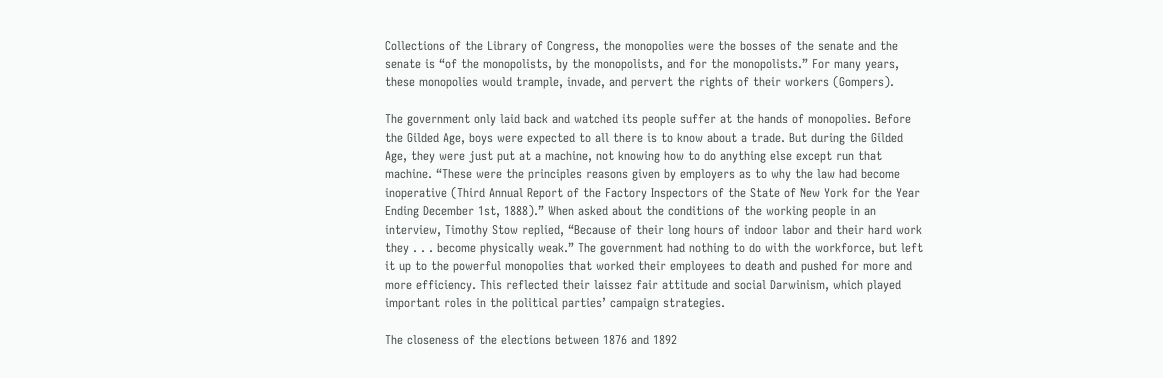Collections of the Library of Congress, the monopolies were the bosses of the senate and the senate is “of the monopolists, by the monopolists, and for the monopolists.” For many years, these monopolies would trample, invade, and pervert the rights of their workers (Gompers).

The government only laid back and watched its people suffer at the hands of monopolies. Before the Gilded Age, boys were expected to all there is to know about a trade. But during the Gilded Age, they were just put at a machine, not knowing how to do anything else except run that machine. “These were the principles reasons given by employers as to why the law had become inoperative (Third Annual Report of the Factory Inspectors of the State of New York for the Year Ending December 1st, 1888).” When asked about the conditions of the working people in an interview, Timothy Stow replied, “Because of their long hours of indoor labor and their hard work they . . . become physically weak.” The government had nothing to do with the workforce, but left it up to the powerful monopolies that worked their employees to death and pushed for more and more efficiency. This reflected their laissez fair attitude and social Darwinism, which played important roles in the political parties’ campaign strategies.

The closeness of the elections between 1876 and 1892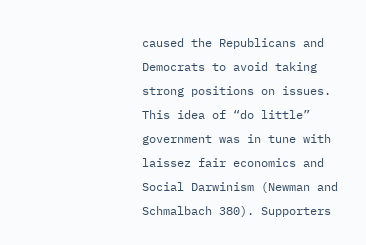caused the Republicans and Democrats to avoid taking strong positions on issues. This idea of “do little” government was in tune with laissez fair economics and Social Darwinism (Newman and Schmalbach 380). Supporters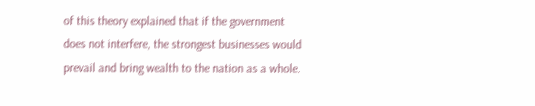of this theory explained that if the government does not interfere, the strongest businesses would prevail and bring wealth to the nation as a whole.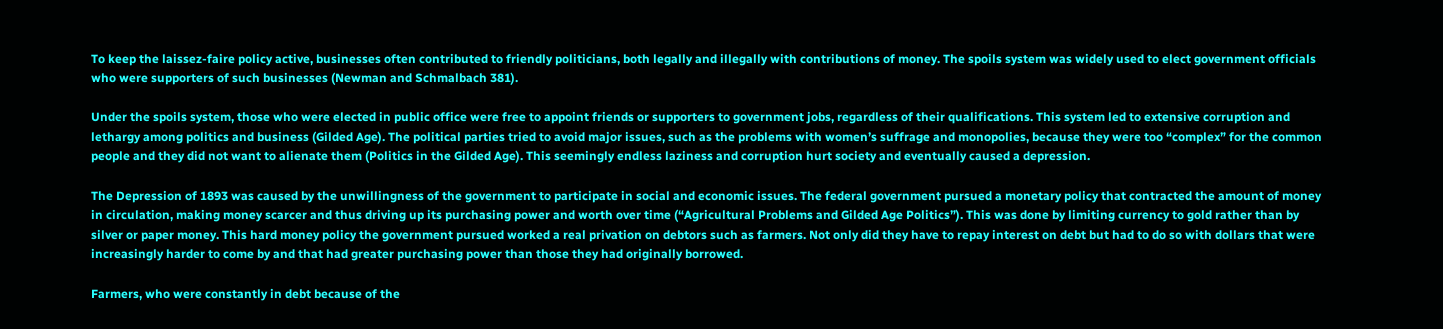To keep the laissez-faire policy active, businesses often contributed to friendly politicians, both legally and illegally with contributions of money. The spoils system was widely used to elect government officials who were supporters of such businesses (Newman and Schmalbach 381).

Under the spoils system, those who were elected in public office were free to appoint friends or supporters to government jobs, regardless of their qualifications. This system led to extensive corruption and lethargy among politics and business (Gilded Age). The political parties tried to avoid major issues, such as the problems with women’s suffrage and monopolies, because they were too “complex” for the common people and they did not want to alienate them (Politics in the Gilded Age). This seemingly endless laziness and corruption hurt society and eventually caused a depression.

The Depression of 1893 was caused by the unwillingness of the government to participate in social and economic issues. The federal government pursued a monetary policy that contracted the amount of money in circulation, making money scarcer and thus driving up its purchasing power and worth over time (“Agricultural Problems and Gilded Age Politics”). This was done by limiting currency to gold rather than by silver or paper money. This hard money policy the government pursued worked a real privation on debtors such as farmers. Not only did they have to repay interest on debt but had to do so with dollars that were increasingly harder to come by and that had greater purchasing power than those they had originally borrowed.

Farmers, who were constantly in debt because of the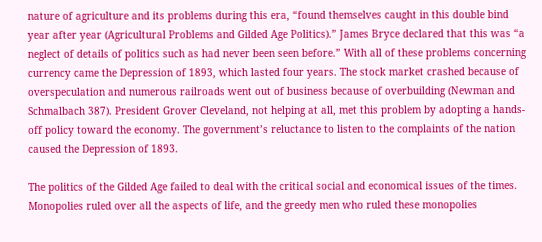nature of agriculture and its problems during this era, “found themselves caught in this double bind year after year (Agricultural Problems and Gilded Age Politics).” James Bryce declared that this was “a neglect of details of politics such as had never been seen before.” With all of these problems concerning currency came the Depression of 1893, which lasted four years. The stock market crashed because of overspeculation and numerous railroads went out of business because of overbuilding (Newman and Schmalbach 387). President Grover Cleveland, not helping at all, met this problem by adopting a hands-off policy toward the economy. The government’s reluctance to listen to the complaints of the nation caused the Depression of 1893.

The politics of the Gilded Age failed to deal with the critical social and economical issues of the times. Monopolies ruled over all the aspects of life, and the greedy men who ruled these monopolies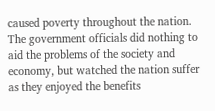caused poverty throughout the nation. The government officials did nothing to aid the problems of the society and economy, but watched the nation suffer as they enjoyed the benefits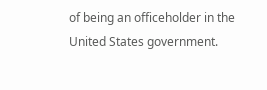of being an officeholder in the United States government.